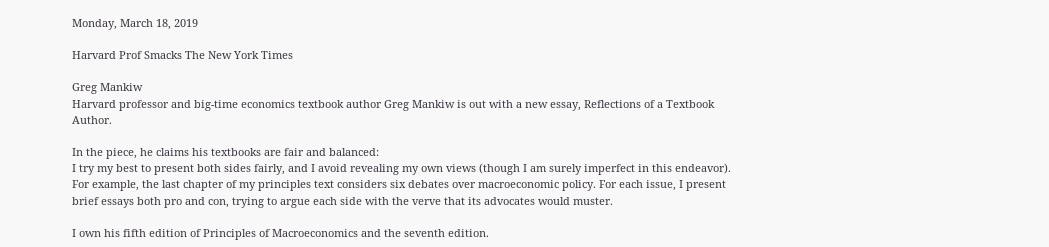Monday, March 18, 2019

Harvard Prof Smacks The New York Times

Greg Mankiw
Harvard professor and big-time economics textbook author Greg Mankiw is out with a new essay, Reflections of a Textbook Author.

In the piece, he claims his textbooks are fair and balanced:
I try my best to present both sides fairly, and I avoid revealing my own views (though I am surely imperfect in this endeavor). For example, the last chapter of my principles text considers six debates over macroeconomic policy. For each issue, I present brief essays both pro and con, trying to argue each side with the verve that its advocates would muster.

I own his fifth edition of Principles of Macroeconomics and the seventh edition.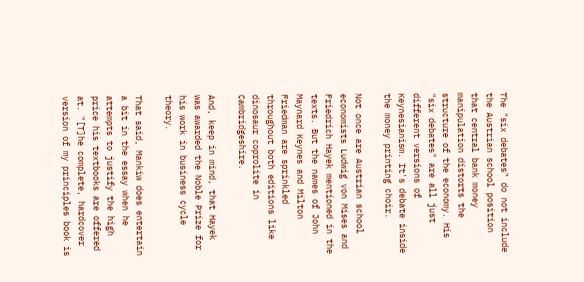The "six debates" do not include the Austrian school position that central bank money manipulation distorts the structure of the economy. His "six debates" are all just different versions of Keynesianism. It's debate inside the money printing choir.

Not once are Austrian school economists Ludwig von Mises and Friedrich Hayek mentioned in the texts. But the names of John Maynard Keynes and Milton Friedman are sprinkled throughout both editions like dinosaur coprolite in Cambridgeshire.

And, keep in mind, that Hayek was awarded the Noble Prize for his work in business cycle theory.

That said, Mankiw does entertain a bit in the essay when he attempts to justify the high price his textbooks are offered at. "[T]he complete, hardcover version of my principles book is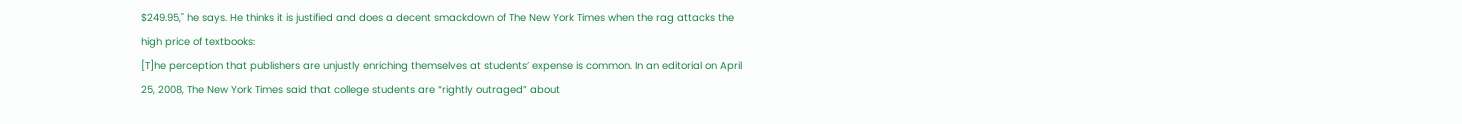$249.95," he says. He thinks it is justified and does a decent smackdown of The New York Times when the rag attacks the high price of textbooks:
[T]he perception that publishers are unjustly enriching themselves at students’ expense is common. In an editorial on April 25, 2008, The New York Times said that college students are “rightly outraged” about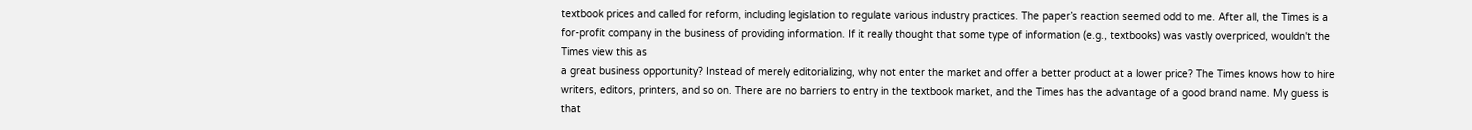textbook prices and called for reform, including legislation to regulate various industry practices. The paper’s reaction seemed odd to me. After all, the Times is a for-profit company in the business of providing information. If it really thought that some type of information (e.g., textbooks) was vastly overpriced, wouldn't the Times view this as
a great business opportunity? Instead of merely editorializing, why not enter the market and offer a better product at a lower price? The Times knows how to hire writers, editors, printers, and so on. There are no barriers to entry in the textbook market, and the Times has the advantage of a good brand name. My guess is that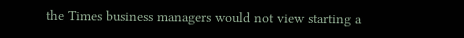the Times business managers would not view starting a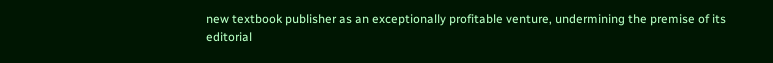new textbook publisher as an exceptionally profitable venture, undermining the premise of its
editorial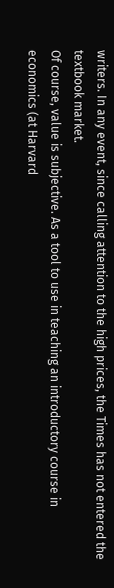writers. In any event, since calling attention to the high prices, the Times has not entered the textbook market.
Of course, value is subjective. As a tool to use in teaching an introductory course in economics (at Harvard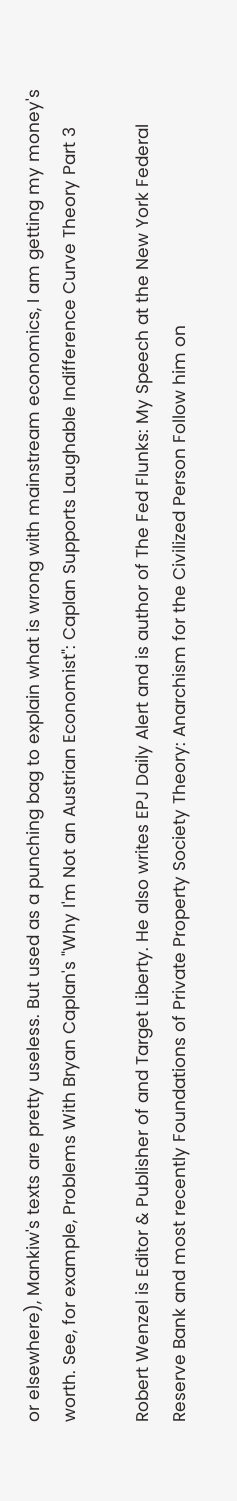or elsewhere), Mankiw's texts are pretty useless. But used as a punching bag to explain what is wrong with mainstream economics, I am getting my money's worth. See, for example, Problems With Bryan Caplan's "Why I'm Not an Austrian Economist": Caplan Supports Laughable Indifference Curve Theory Part 3

Robert Wenzel is Editor & Publisher of and Target Liberty. He also writes EPJ Daily Alert and is author of The Fed Flunks: My Speech at the New York Federal Reserve Bank and most recently Foundations of Private Property Society Theory: Anarchism for the Civilized Person Follow him on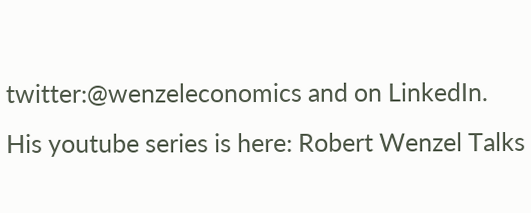twitter:@wenzeleconomics and on LinkedIn. His youtube series is here: Robert Wenzel Talks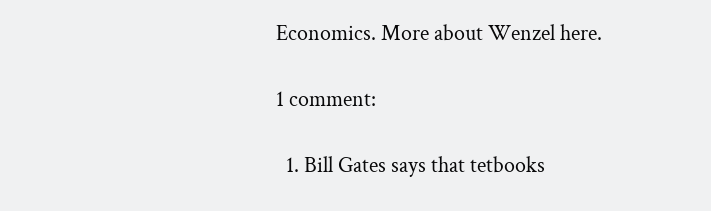Economics. More about Wenzel here.

1 comment:

  1. Bill Gates says that tetbooks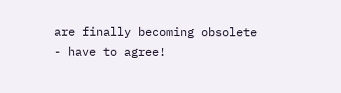are finally becoming obsolete - have to agree!